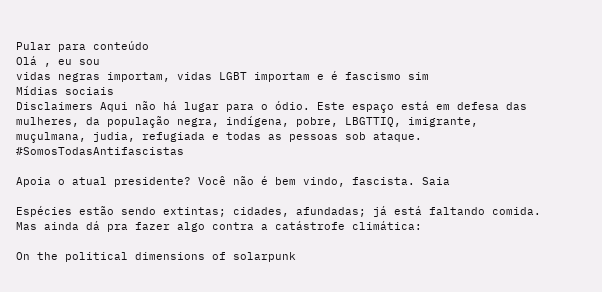Pular para conteúdo
Olá , eu sou
vidas negras importam, vidas LGBT importam e é fascismo sim
Mídias sociais
Disclaimers Aqui não há lugar para o ódio. Este espaço está em defesa das mulheres, da população negra, indígena, pobre, LBGTTIQ, imigrante, muçulmana, judia, refugiada e todas as pessoas sob ataque. #SomosTodasAntifascistas

Apoia o atual presidente? Você não é bem vindo, fascista. Saia

Espécies estão sendo extintas; cidades, afundadas; já está faltando comida. Mas ainda dá pra fazer algo contra a catástrofe climática:

On the political dimensions of solarpunk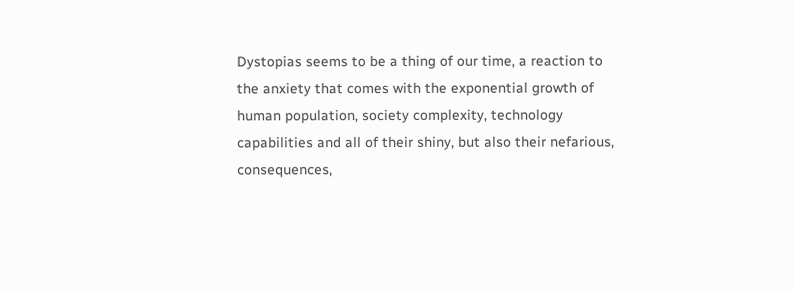Dystopias seems to be a thing of our time, a reaction to the anxiety that comes with the exponential growth of human population, society complexity, technology capabilities and all of their shiny, but also their nefarious, consequences,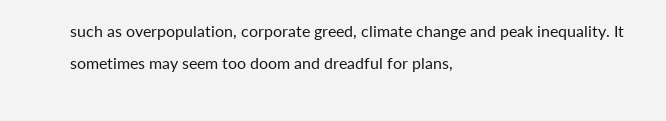such as overpopulation, corporate greed, climate change and peak inequality. It sometimes may seem too doom and dreadful for plans,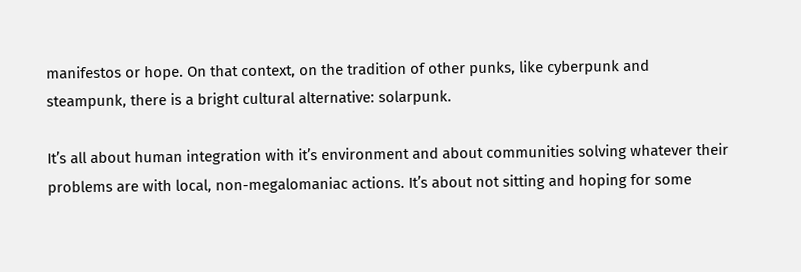manifestos or hope. On that context, on the tradition of other punks, like cyberpunk and steampunk, there is a bright cultural alternative: solarpunk.

It’s all about human integration with it’s environment and about communities solving whatever their problems are with local, non-megalomaniac actions. It’s about not sitting and hoping for some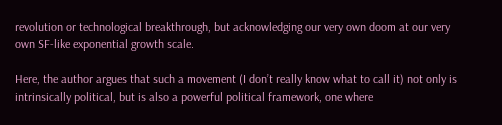revolution or technological breakthrough, but acknowledging our very own doom at our very own SF-like exponential growth scale.

Here, the author argues that such a movement (I don’t really know what to call it) not only is intrinsically political, but is also a powerful political framework, one where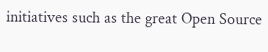initiatives such as the great Open Source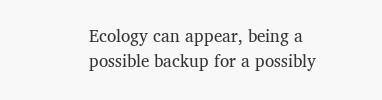Ecology can appear, being a possible backup for a possibly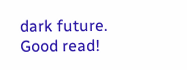dark future. Good read!